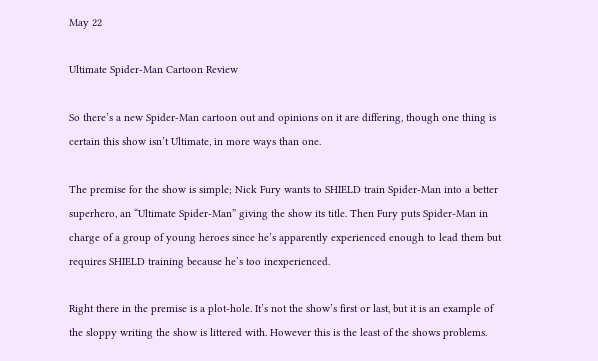May 22

Ultimate Spider-Man Cartoon Review

So there’s a new Spider-Man cartoon out and opinions on it are differing, though one thing is certain this show isn’t Ultimate, in more ways than one.

The premise for the show is simple; Nick Fury wants to SHIELD train Spider-Man into a better superhero, an “Ultimate Spider-Man” giving the show its title. Then Fury puts Spider-Man in charge of a group of young heroes since he’s apparently experienced enough to lead them but requires SHIELD training because he’s too inexperienced.

Right there in the premise is a plot-hole. It’s not the show’s first or last, but it is an example of the sloppy writing the show is littered with. However this is the least of the shows problems.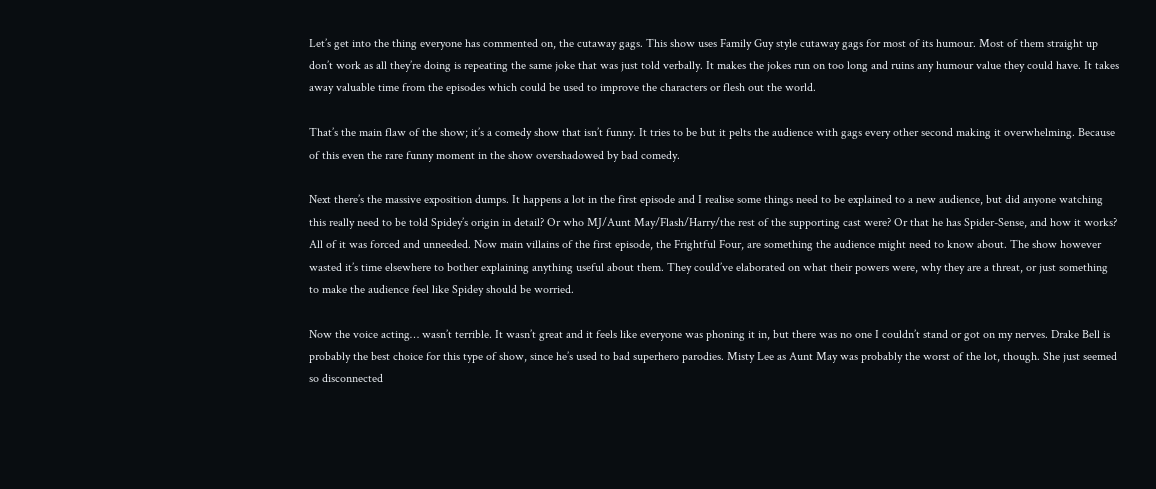Let’s get into the thing everyone has commented on, the cutaway gags. This show uses Family Guy style cutaway gags for most of its humour. Most of them straight up don’t work as all they’re doing is repeating the same joke that was just told verbally. It makes the jokes run on too long and ruins any humour value they could have. It takes away valuable time from the episodes which could be used to improve the characters or flesh out the world.

That’s the main flaw of the show; it’s a comedy show that isn’t funny. It tries to be but it pelts the audience with gags every other second making it overwhelming. Because of this even the rare funny moment in the show overshadowed by bad comedy.

Next there’s the massive exposition dumps. It happens a lot in the first episode and I realise some things need to be explained to a new audience, but did anyone watching this really need to be told Spidey’s origin in detail? Or who MJ/Aunt May/Flash/Harry/the rest of the supporting cast were? Or that he has Spider-Sense, and how it works? All of it was forced and unneeded. Now main villains of the first episode, the Frightful Four, are something the audience might need to know about. The show however wasted it’s time elsewhere to bother explaining anything useful about them. They could’ve elaborated on what their powers were, why they are a threat, or just something to make the audience feel like Spidey should be worried.

Now the voice acting… wasn’t terrible. It wasn’t great and it feels like everyone was phoning it in, but there was no one I couldn’t stand or got on my nerves. Drake Bell is probably the best choice for this type of show, since he’s used to bad superhero parodies. Misty Lee as Aunt May was probably the worst of the lot, though. She just seemed so disconnected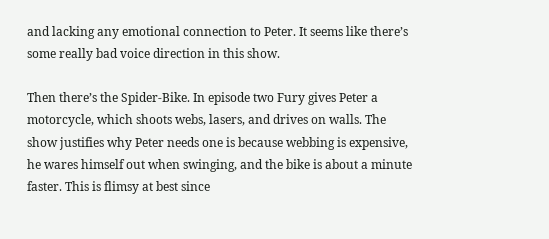and lacking any emotional connection to Peter. It seems like there’s some really bad voice direction in this show.

Then there’s the Spider-Bike. In episode two Fury gives Peter a motorcycle, which shoots webs, lasers, and drives on walls. The show justifies why Peter needs one is because webbing is expensive, he wares himself out when swinging, and the bike is about a minute faster. This is flimsy at best since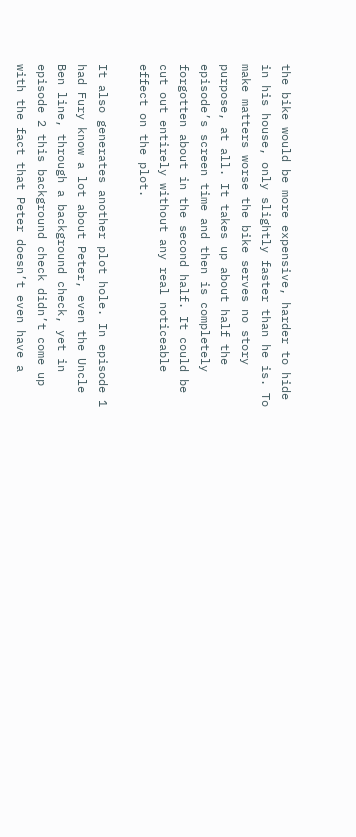the bike would be more expensive, harder to hide in his house, only slightly faster than he is. To make matters worse the bike serves no story purpose, at all. It takes up about half the episode’s screen time and then is completely forgotten about in the second half. It could be cut out entirely without any real noticeable effect on the plot.

It also generates another plot hole. In episode 1 had Fury know a lot about Peter, even the Uncle Ben line, through a background check, yet in episode 2 this background check didn’t come up with the fact that Peter doesn’t even have a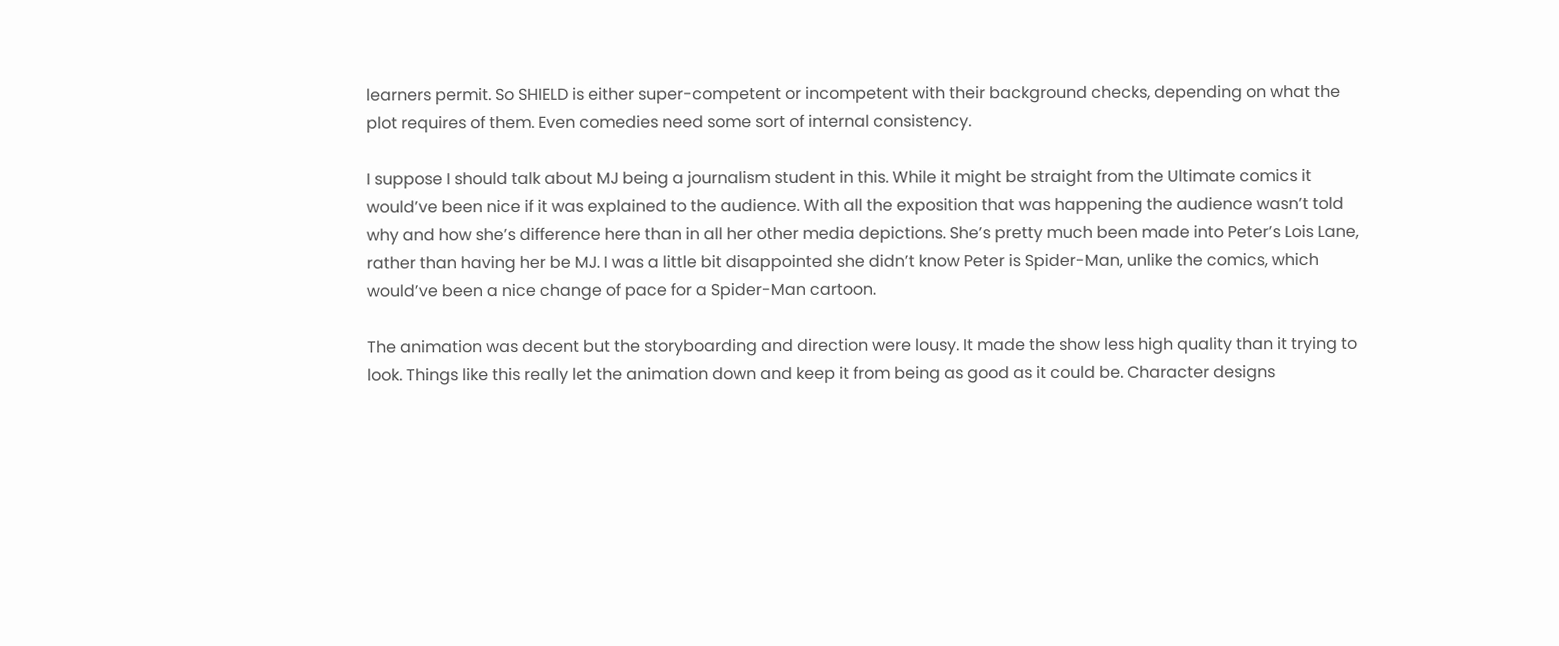learners permit. So SHIELD is either super-competent or incompetent with their background checks, depending on what the plot requires of them. Even comedies need some sort of internal consistency.

I suppose I should talk about MJ being a journalism student in this. While it might be straight from the Ultimate comics it would’ve been nice if it was explained to the audience. With all the exposition that was happening the audience wasn’t told why and how she’s difference here than in all her other media depictions. She’s pretty much been made into Peter’s Lois Lane, rather than having her be MJ. I was a little bit disappointed she didn’t know Peter is Spider-Man, unlike the comics, which would’ve been a nice change of pace for a Spider-Man cartoon.

The animation was decent but the storyboarding and direction were lousy. It made the show less high quality than it trying to look. Things like this really let the animation down and keep it from being as good as it could be. Character designs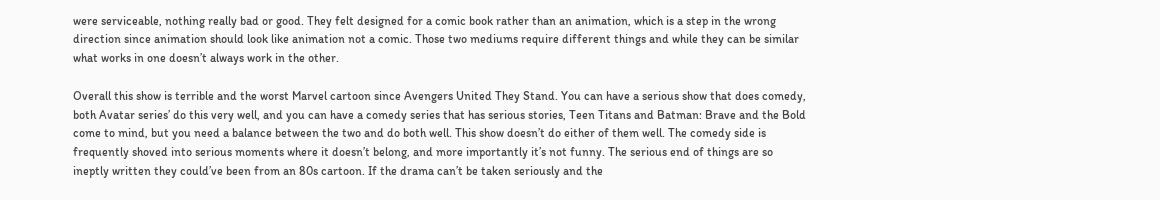were serviceable, nothing really bad or good. They felt designed for a comic book rather than an animation, which is a step in the wrong direction since animation should look like animation not a comic. Those two mediums require different things and while they can be similar what works in one doesn’t always work in the other.

Overall this show is terrible and the worst Marvel cartoon since Avengers United They Stand. You can have a serious show that does comedy, both Avatar series’ do this very well, and you can have a comedy series that has serious stories, Teen Titans and Batman: Brave and the Bold come to mind, but you need a balance between the two and do both well. This show doesn’t do either of them well. The comedy side is frequently shoved into serious moments where it doesn’t belong, and more importantly it’s not funny. The serious end of things are so ineptly written they could’ve been from an 80s cartoon. If the drama can’t be taken seriously and the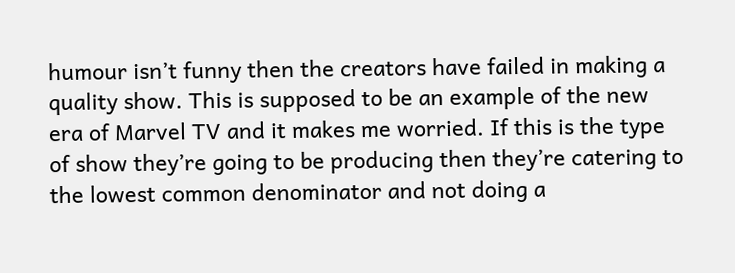humour isn’t funny then the creators have failed in making a quality show. This is supposed to be an example of the new era of Marvel TV and it makes me worried. If this is the type of show they’re going to be producing then they’re catering to the lowest common denominator and not doing a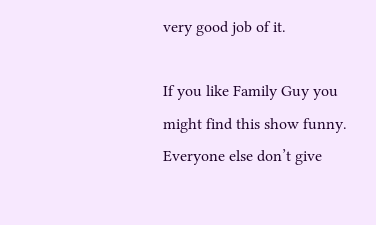very good job of it.

If you like Family Guy you might find this show funny. Everyone else don’t give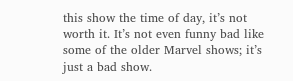this show the time of day, it’s not worth it. It’s not even funny bad like some of the older Marvel shows; it’s just a bad show.